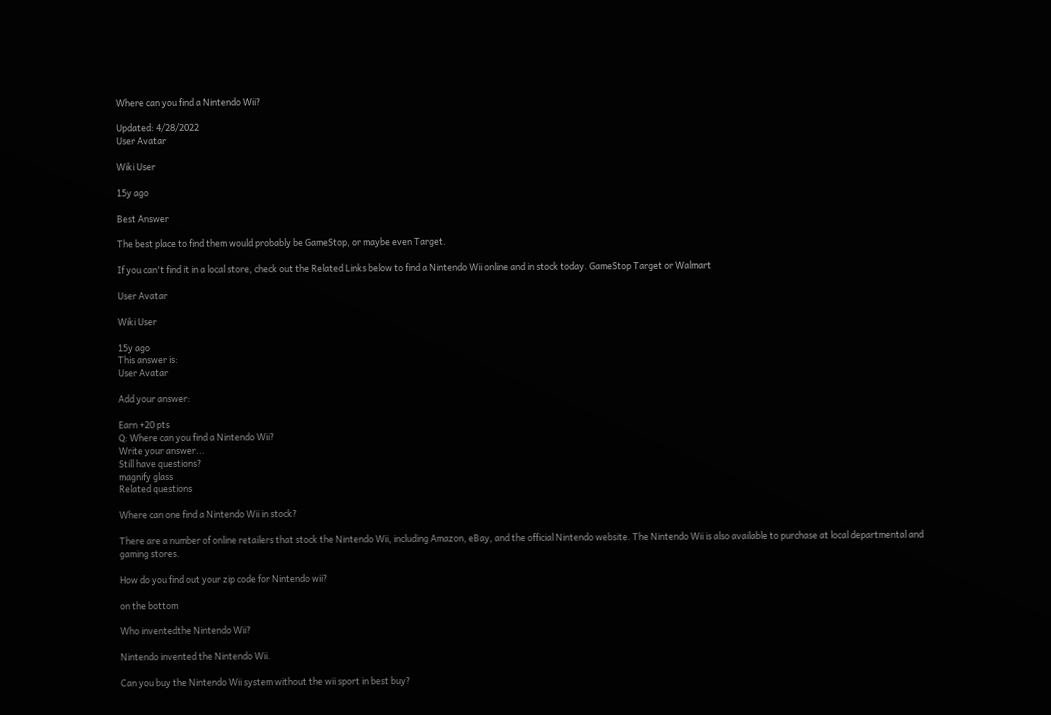Where can you find a Nintendo Wii?

Updated: 4/28/2022
User Avatar

Wiki User

15y ago

Best Answer

The best place to find them would probably be GameStop, or maybe even Target.

If you can't find it in a local store, check out the Related Links below to find a Nintendo Wii online and in stock today. GameStop Target or Walmart

User Avatar

Wiki User

15y ago
This answer is:
User Avatar

Add your answer:

Earn +20 pts
Q: Where can you find a Nintendo Wii?
Write your answer...
Still have questions?
magnify glass
Related questions

Where can one find a Nintendo Wii in stock?

There are a number of online retailers that stock the Nintendo Wii, including Amazon, eBay, and the official Nintendo website. The Nintendo Wii is also available to purchase at local departmental and gaming stores.

How do you find out your zip code for Nintendo wii?

on the bottom

Who inventedthe Nintendo Wii?

Nintendo invented the Nintendo Wii.

Can you buy the Nintendo Wii system without the wii sport in best buy?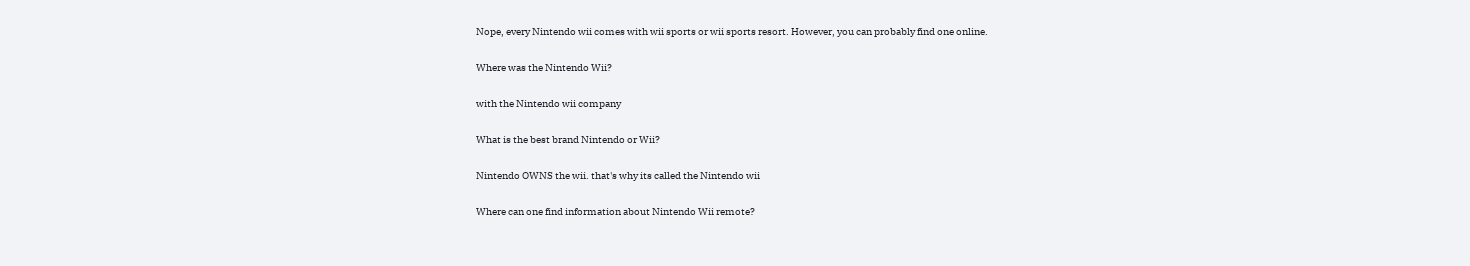Nope, every Nintendo wii comes with wii sports or wii sports resort. However, you can probably find one online.

Where was the Nintendo Wii?

with the Nintendo wii company

What is the best brand Nintendo or Wii?

Nintendo OWNS the wii. that's why its called the Nintendo wii

Where can one find information about Nintendo Wii remote?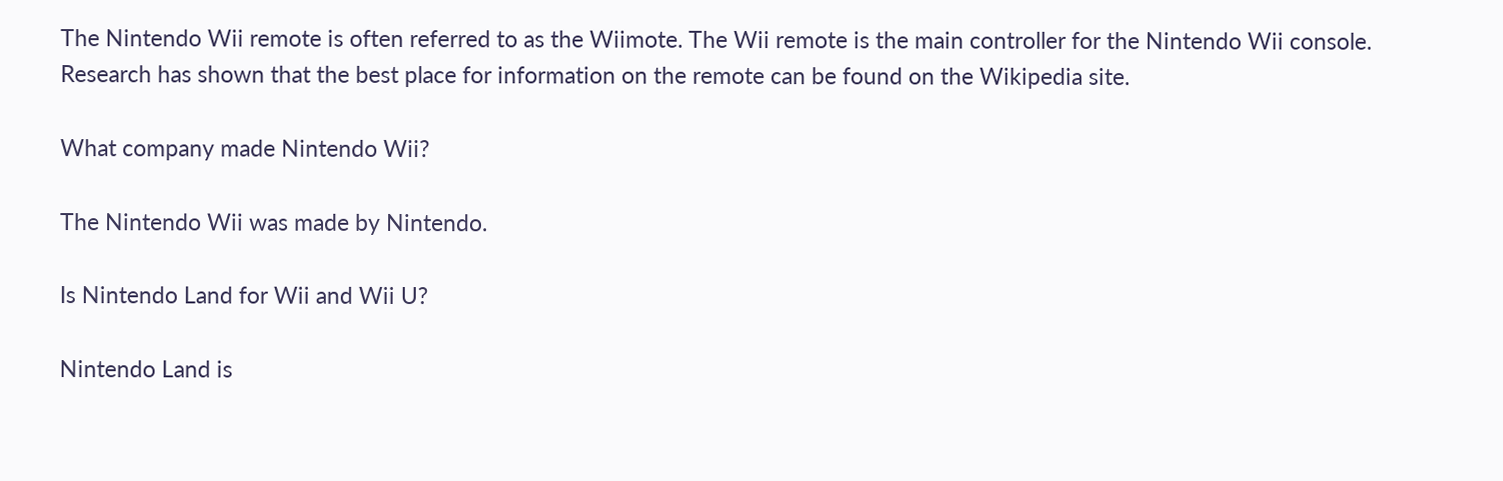The Nintendo Wii remote is often referred to as the Wiimote. The Wii remote is the main controller for the Nintendo Wii console. Research has shown that the best place for information on the remote can be found on the Wikipedia site.

What company made Nintendo Wii?

The Nintendo Wii was made by Nintendo.

Is Nintendo Land for Wii and Wii U?

Nintendo Land is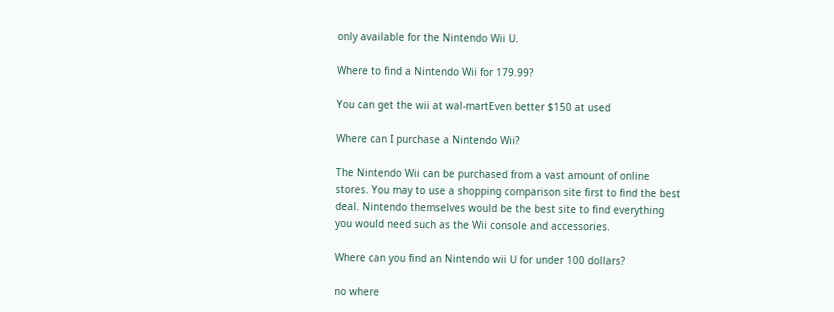only available for the Nintendo Wii U.

Where to find a Nintendo Wii for 179.99?

You can get the wii at wal-martEven better $150 at used

Where can I purchase a Nintendo Wii?

The Nintendo Wii can be purchased from a vast amount of online stores. You may to use a shopping comparison site first to find the best deal. Nintendo themselves would be the best site to find everything you would need such as the Wii console and accessories.

Where can you find an Nintendo wii U for under 100 dollars?

no where